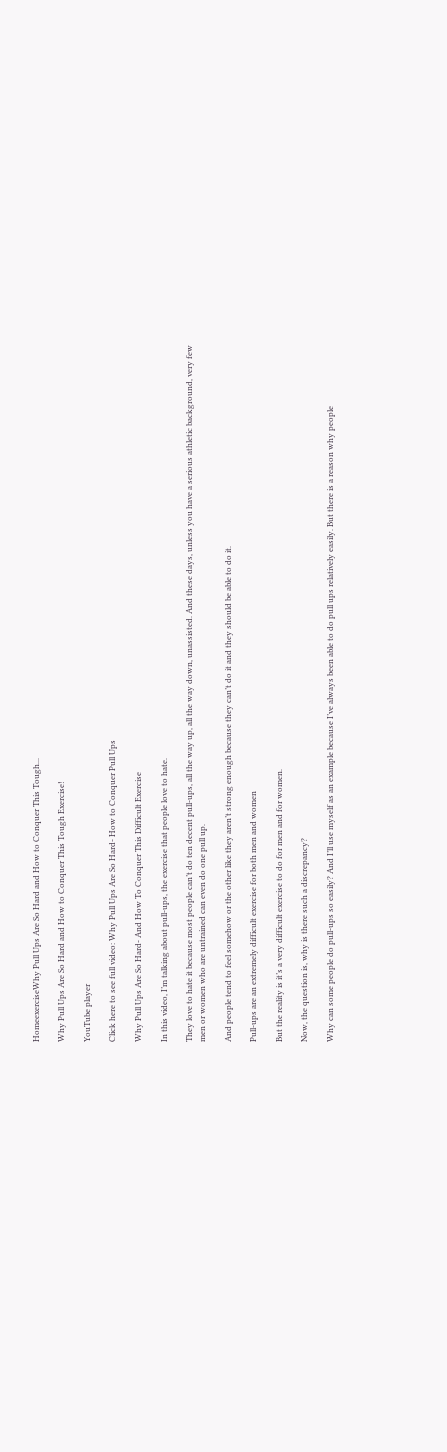HomeexerciseWhy Pull Ups Are So Hard and How to Conquer This Tough...

Why Pull Ups Are So Hard and How to Conquer This Tough Exercise!

YouTube player

Click here to see full video: Why Pull Ups Are So Hard- How to Conquer Pull Ups

Why Pull Ups Are So Hard- And How To Conquer This Difficult Exercise

In this video, I’m talking about pull-ups, the exercise that people love to hate.

They love to hate it because most people can’t do ten decent pull-ups, all the way up, all the way down, unassisted. And these days, unless you have a serious athletic background, very few men or women who are untrained can even do one pull up.

And people tend to feel somehow or the other like they aren’t strong enough because they can’t do it and they should be able to do it.

Pull-ups are an extremely difficult exercise for both men and women

But the reality is it’s a very difficult exercise to do for men and for women.

Now, the question is, why is there such a discrepancy?

Why can some people do pull-ups so easily? And I’ll use myself as an example because I’ve always been able to do pull ups relatively easily. But there is a reason why people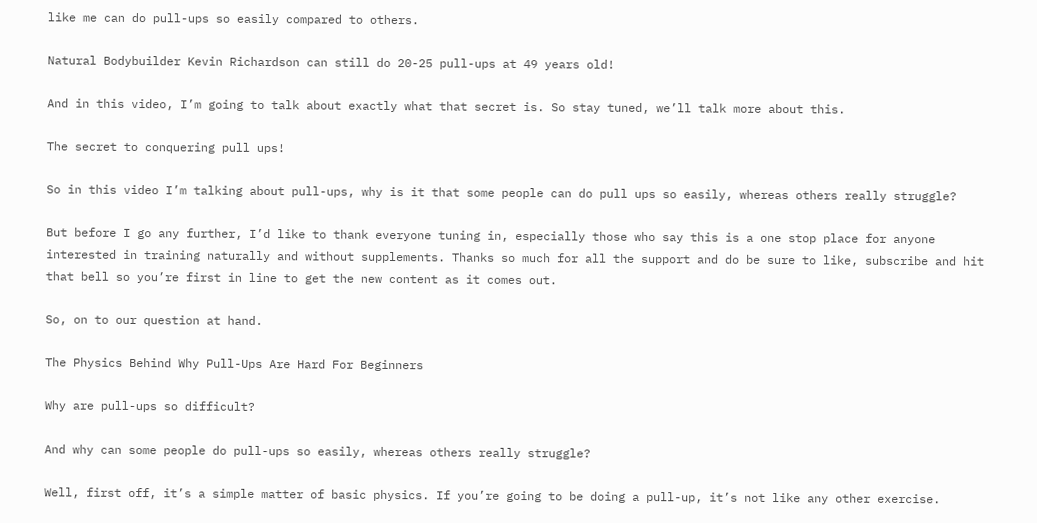like me can do pull-ups so easily compared to others.

Natural Bodybuilder Kevin Richardson can still do 20-25 pull-ups at 49 years old!

And in this video, I’m going to talk about exactly what that secret is. So stay tuned, we’ll talk more about this.

The secret to conquering pull ups!

So in this video I’m talking about pull-ups, why is it that some people can do pull ups so easily, whereas others really struggle?

But before I go any further, I’d like to thank everyone tuning in, especially those who say this is a one stop place for anyone interested in training naturally and without supplements. Thanks so much for all the support and do be sure to like, subscribe and hit that bell so you’re first in line to get the new content as it comes out.

So, on to our question at hand.

The Physics Behind Why Pull-Ups Are Hard For Beginners

Why are pull-ups so difficult?

And why can some people do pull-ups so easily, whereas others really struggle?

Well, first off, it’s a simple matter of basic physics. If you’re going to be doing a pull-up, it’s not like any other exercise.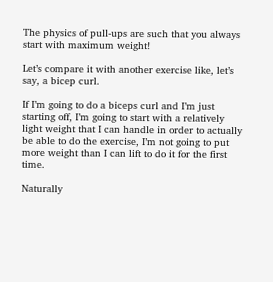The physics of pull-ups are such that you always start with maximum weight!

Let’s compare it with another exercise like, let’s say, a bicep curl.

If I’m going to do a biceps curl and I’m just starting off, I’m going to start with a relatively light weight that I can handle in order to actually be able to do the exercise, I’m not going to put more weight than I can lift to do it for the first time.

Naturally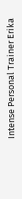Intense Personal Trainer Erika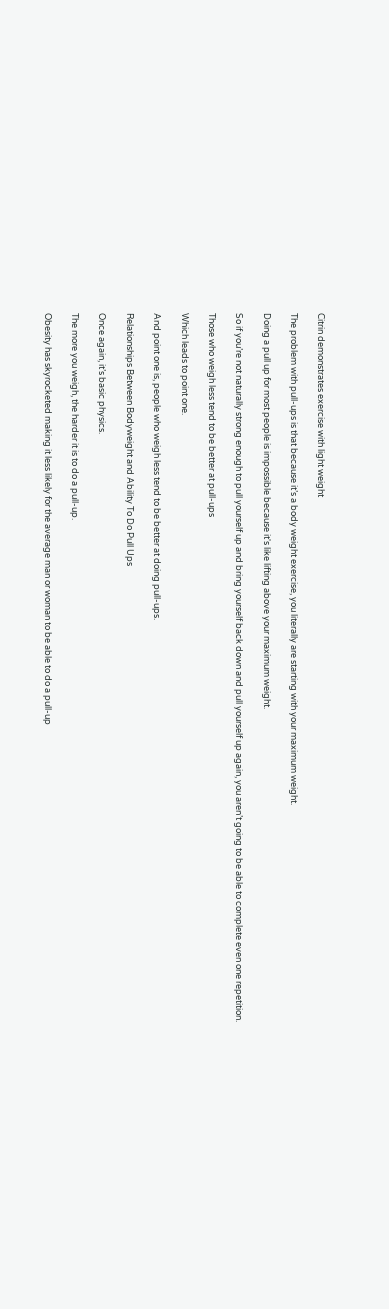Citrin demonstrates exercise with light weight

The problem with pull-ups is that because it’s a body weight exercise, you literally are starting with your maximum weight.

Doing a pull up for most people is impossible because it's like lifting above your maximum weight.

So if you’re not naturally strong enough to pull yourself up and bring yourself back down and pull yourself up again, you aren’t going to be able to complete even one repetition.

Those who weigh less tend to be better at pull-ups

Which leads to point one.

And point one is, people who weigh less tend to be better at doing pull-ups.

Relationships Between Bodyweight and Ability To Do Pull Ups

Once again, it’s basic physics.

The more you weigh, the harder it is to do a pull-up.

Obesity has skyrocketed making it less likely for the average man or woman to be able to do a pull-up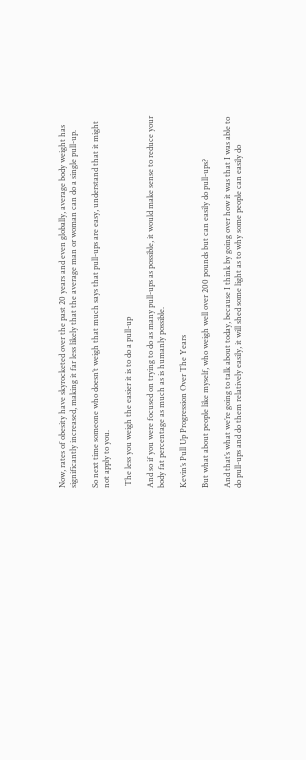Now, rates of obesity have skyrocketed over the past 20 years and even globally, average body weight has significantly increased, making it far less likely that the average man or woman can do a single pull-up.

So next time someone who doesn’t weigh that much says that pull-ups are easy, understand that it might not apply to you.

 The less you weigh the easier it is to do a pull-up

And so if you were focused on trying to do as many pull-ups as possible, it would make sense to reduce your body fat percentage as much as is humanly possible.

Kevin’s Pull Up Progression Over The Years

But what about people like myself, who weigh well over 200 pounds but can easily do pull-ups?

And that’s what we’re going to talk about today, because I think by going over how it was that I was able to do pull-ups and do them relatively easily, it will shed some light as to why some people can easily do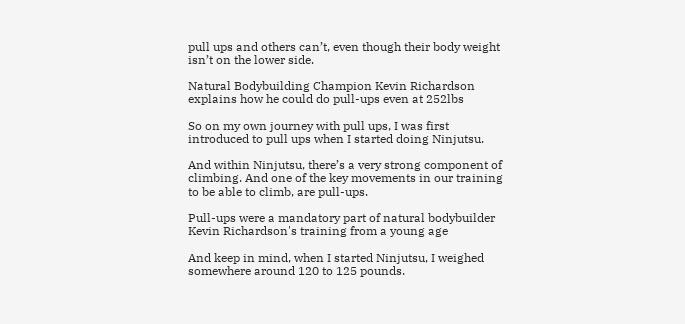pull ups and others can’t, even though their body weight isn’t on the lower side.

Natural Bodybuilding Champion Kevin Richardson explains how he could do pull-ups even at 252lbs

So on my own journey with pull ups, I was first introduced to pull ups when I started doing Ninjutsu.

And within Ninjutsu, there’s a very strong component of climbing. And one of the key movements in our training to be able to climb, are pull-ups.

Pull-ups were a mandatory part of natural bodybuilder Kevin Richardson's training from a young age

And keep in mind, when I started Ninjutsu, I weighed somewhere around 120 to 125 pounds.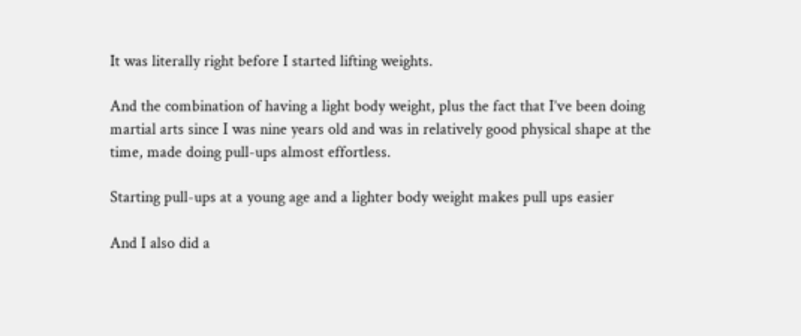It was literally right before I started lifting weights.

And the combination of having a light body weight, plus the fact that I’ve been doing martial arts since I was nine years old and was in relatively good physical shape at the time, made doing pull-ups almost effortless.

Starting pull-ups at a young age and a lighter body weight makes pull ups easier

And I also did a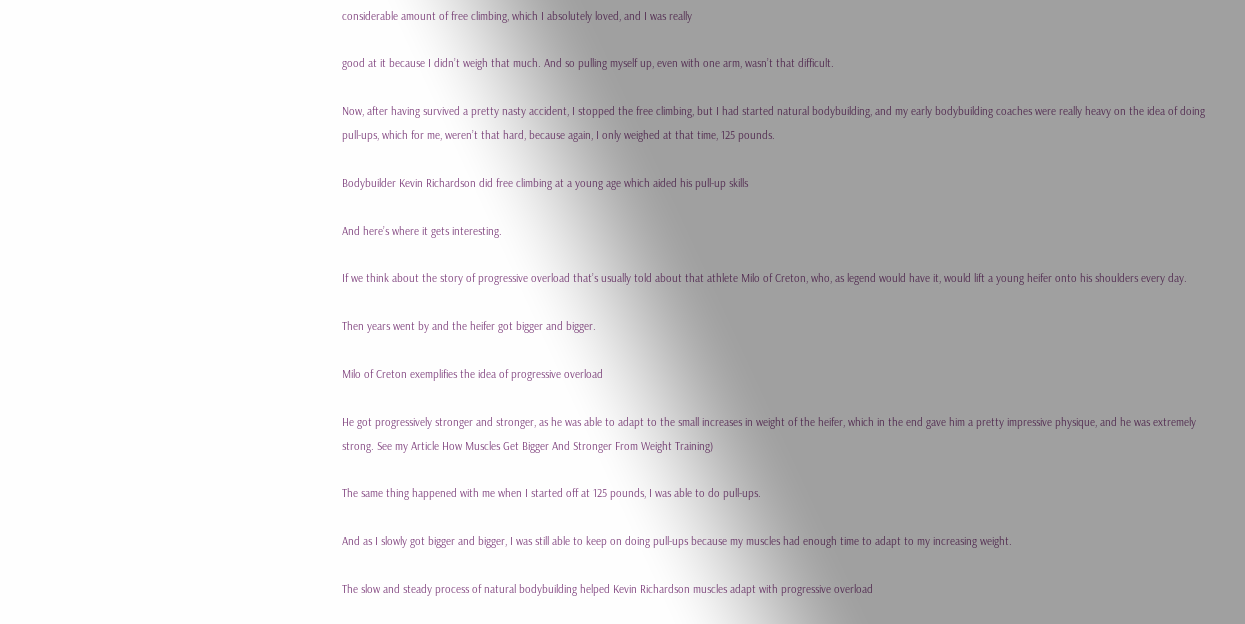considerable amount of free climbing, which I absolutely loved, and I was really

good at it because I didn’t weigh that much. And so pulling myself up, even with one arm, wasn’t that difficult.

Now, after having survived a pretty nasty accident, I stopped the free climbing, but I had started natural bodybuilding, and my early bodybuilding coaches were really heavy on the idea of doing pull-ups, which for me, weren’t that hard, because again, I only weighed at that time, 125 pounds.

Bodybuilder Kevin Richardson did free climbing at a young age which aided his pull-up skills

And here’s where it gets interesting.

If we think about the story of progressive overload that’s usually told about that athlete Milo of Creton, who, as legend would have it, would lift a young heifer onto his shoulders every day.

Then years went by and the heifer got bigger and bigger.

Milo of Creton exemplifies the idea of progressive overload

He got progressively stronger and stronger, as he was able to adapt to the small increases in weight of the heifer, which in the end gave him a pretty impressive physique, and he was extremely strong. See my Article How Muscles Get Bigger And Stronger From Weight Training)

The same thing happened with me when I started off at 125 pounds, I was able to do pull-ups.

And as I slowly got bigger and bigger, I was still able to keep on doing pull-ups because my muscles had enough time to adapt to my increasing weight.

The slow and steady process of natural bodybuilding helped Kevin Richardson muscles adapt with progressive overload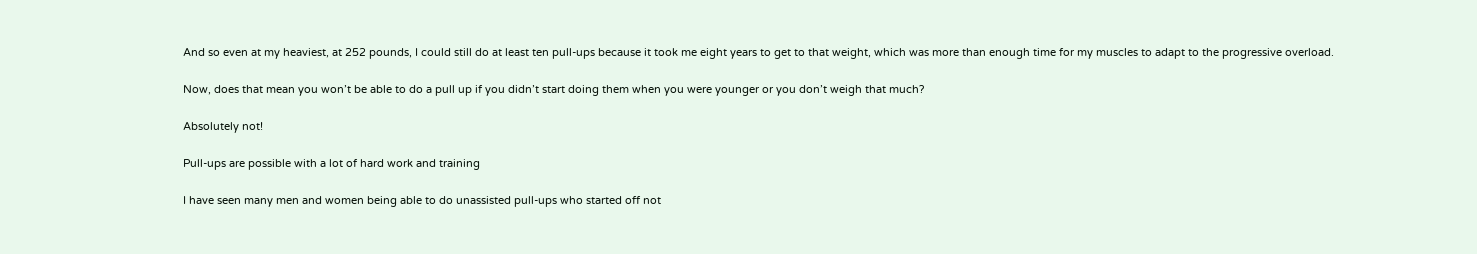And so even at my heaviest, at 252 pounds, I could still do at least ten pull-ups because it took me eight years to get to that weight, which was more than enough time for my muscles to adapt to the progressive overload.

Now, does that mean you won’t be able to do a pull up if you didn’t start doing them when you were younger or you don’t weigh that much?

Absolutely not!

Pull-ups are possible with a lot of hard work and training

I have seen many men and women being able to do unassisted pull-ups who started off not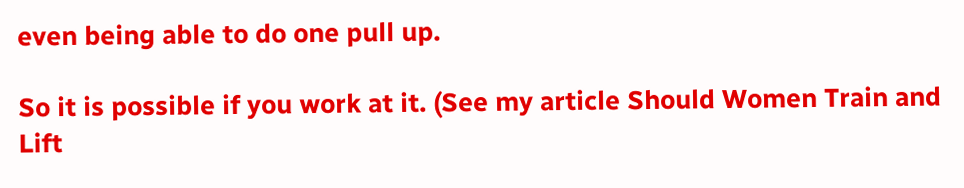even being able to do one pull up.

So it is possible if you work at it. (See my article Should Women Train and Lift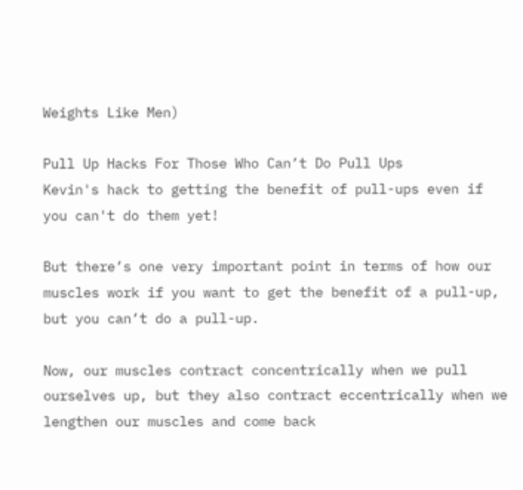Weights Like Men)

Pull Up Hacks For Those Who Can’t Do Pull Ups
Kevin's hack to getting the benefit of pull-ups even if you can't do them yet!

But there’s one very important point in terms of how our muscles work if you want to get the benefit of a pull-up, but you can’t do a pull-up.

Now, our muscles contract concentrically when we pull ourselves up, but they also contract eccentrically when we lengthen our muscles and come back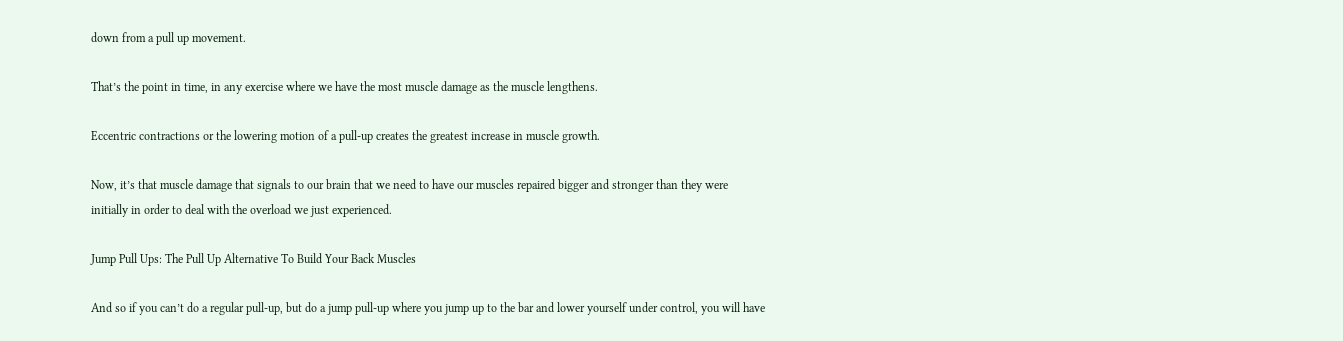down from a pull up movement.

That’s the point in time, in any exercise where we have the most muscle damage as the muscle lengthens.

Eccentric contractions or the lowering motion of a pull-up creates the greatest increase in muscle growth.

Now, it’s that muscle damage that signals to our brain that we need to have our muscles repaired bigger and stronger than they were initially in order to deal with the overload we just experienced.

Jump Pull Ups: The Pull Up Alternative To Build Your Back Muscles

And so if you can’t do a regular pull-up, but do a jump pull-up where you jump up to the bar and lower yourself under control, you will have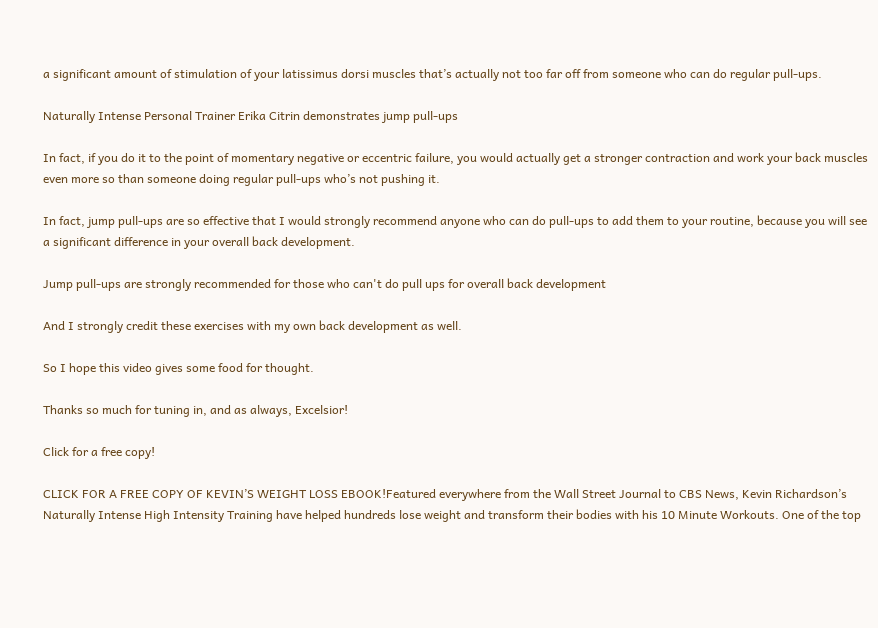a significant amount of stimulation of your latissimus dorsi muscles that’s actually not too far off from someone who can do regular pull-ups.

Naturally Intense Personal Trainer Erika Citrin demonstrates jump pull-ups

In fact, if you do it to the point of momentary negative or eccentric failure, you would actually get a stronger contraction and work your back muscles even more so than someone doing regular pull-ups who’s not pushing it.

In fact, jump pull-ups are so effective that I would strongly recommend anyone who can do pull-ups to add them to your routine, because you will see a significant difference in your overall back development.

Jump pull-ups are strongly recommended for those who can't do pull ups for overall back development

And I strongly credit these exercises with my own back development as well.

So I hope this video gives some food for thought.

Thanks so much for tuning in, and as always, Excelsior!

Click for a free copy!

CLICK FOR A FREE COPY OF KEVIN’S WEIGHT LOSS EBOOK!Featured everywhere from the Wall Street Journal to CBS News, Kevin Richardson’s Naturally Intense High Intensity Training have helped hundreds lose weight and transform their bodies with his 10 Minute Workouts. One of the top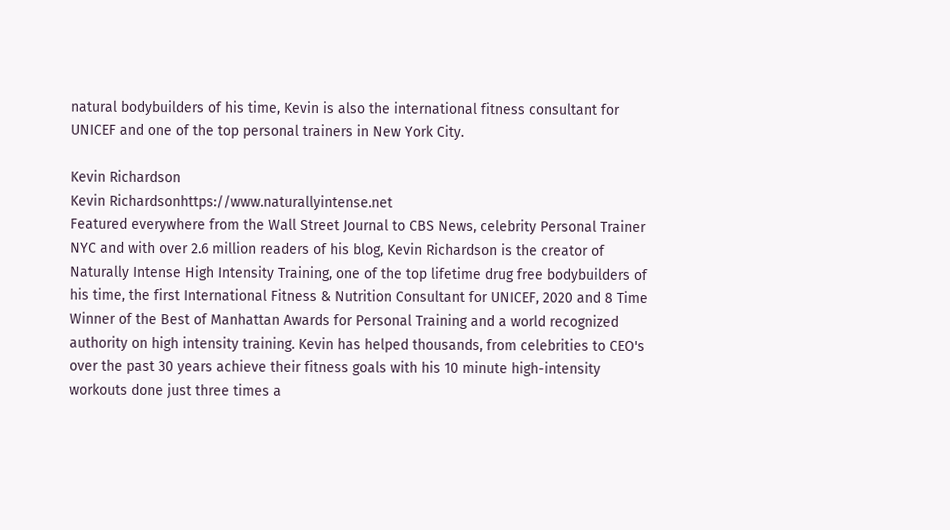natural bodybuilders of his time, Kevin is also the international fitness consultant for UNICEF and one of the top personal trainers in New York City.

Kevin Richardson
Kevin Richardsonhttps://www.naturallyintense.net
Featured everywhere from the Wall Street Journal to CBS News, celebrity Personal Trainer NYC and with over 2.6 million readers of his blog, Kevin Richardson is the creator of Naturally Intense High Intensity Training, one of the top lifetime drug free bodybuilders of his time, the first International Fitness & Nutrition Consultant for UNICEF, 2020 and 8 Time Winner of the Best of Manhattan Awards for Personal Training and a world recognized authority on high intensity training. Kevin has helped thousands, from celebrities to CEO's over the past 30 years achieve their fitness goals with his 10 minute high-intensity workouts done just three times a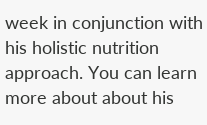week in conjunction with his holistic nutrition approach. You can learn more about about his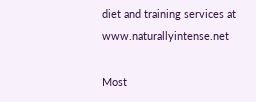diet and training services at www.naturallyintense.net

Most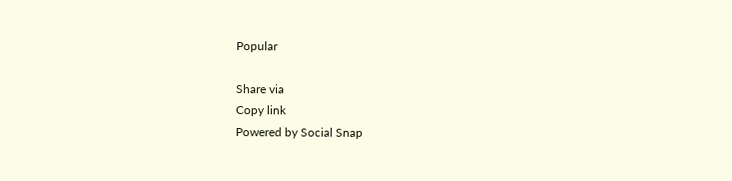Popular

Share via
Copy link
Powered by Social Snap